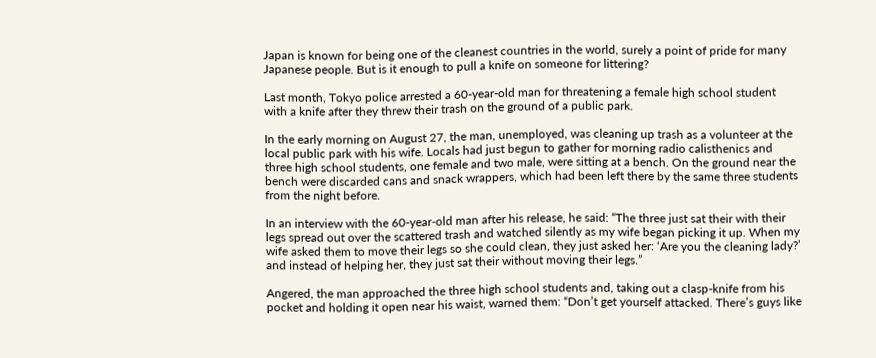Japan is known for being one of the cleanest countries in the world, surely a point of pride for many Japanese people. But is it enough to pull a knife on someone for littering?

Last month, Tokyo police arrested a 60-year-old man for threatening a female high school student with a knife after they threw their trash on the ground of a public park.

In the early morning on August 27, the man, unemployed, was cleaning up trash as a volunteer at the local public park with his wife. Locals had just begun to gather for morning radio calisthenics and three high school students, one female and two male, were sitting at a bench. On the ground near the bench were discarded cans and snack wrappers, which had been left there by the same three students from the night before.

In an interview with the 60-year-old man after his release, he said: “The three just sat their with their legs spread out over the scattered trash and watched silently as my wife began picking it up. When my wife asked them to move their legs so she could clean, they just asked her: ‘Are you the cleaning lady?’ and instead of helping her, they just sat their without moving their legs.”

Angered, the man approached the three high school students and, taking out a clasp-knife from his pocket and holding it open near his waist, warned them: “Don’t get yourself attacked. There’s guys like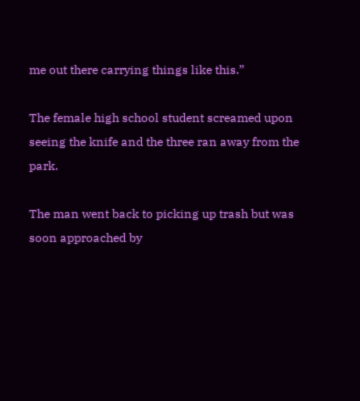me out there carrying things like this.”

The female high school student screamed upon seeing the knife and the three ran away from the park.

The man went back to picking up trash but was soon approached by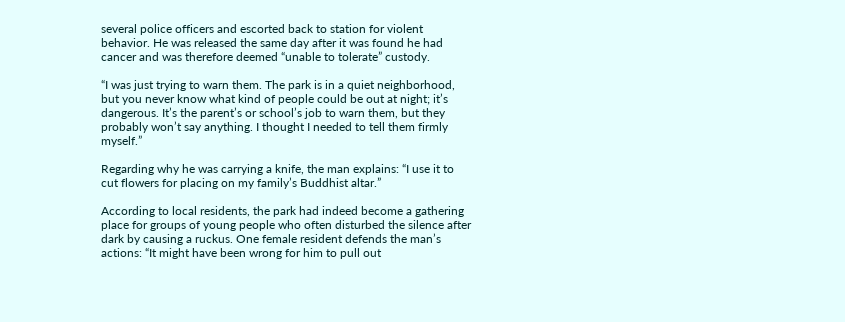several police officers and escorted back to station for violent behavior. He was released the same day after it was found he had cancer and was therefore deemed “unable to tolerate” custody.

“I was just trying to warn them. The park is in a quiet neighborhood, but you never know what kind of people could be out at night; it’s dangerous. It’s the parent’s or school’s job to warn them, but they probably won’t say anything. I thought I needed to tell them firmly myself.”

Regarding why he was carrying a knife, the man explains: “I use it to cut flowers for placing on my family’s Buddhist altar.”

According to local residents, the park had indeed become a gathering place for groups of young people who often disturbed the silence after dark by causing a ruckus. One female resident defends the man’s actions: “It might have been wrong for him to pull out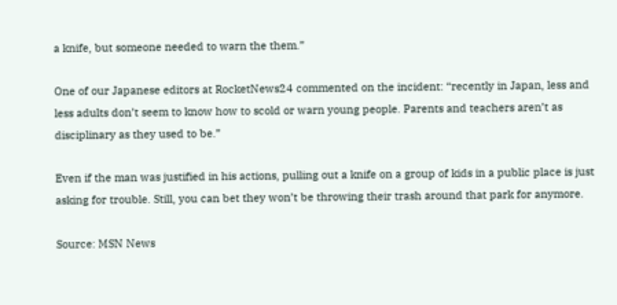a knife, but someone needed to warn the them.”

One of our Japanese editors at RocketNews24 commented on the incident: “recently in Japan, less and less adults don’t seem to know how to scold or warn young people. Parents and teachers aren’t as disciplinary as they used to be.”

Even if the man was justified in his actions, pulling out a knife on a group of kids in a public place is just asking for trouble. Still, you can bet they won’t be throwing their trash around that park for anymore.

Source: MSN News